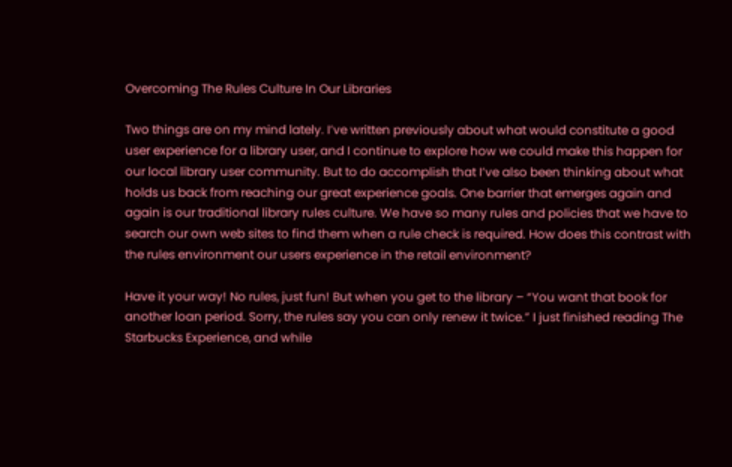Overcoming The Rules Culture In Our Libraries

Two things are on my mind lately. I’ve written previously about what would constitute a good user experience for a library user, and I continue to explore how we could make this happen for our local library user community. But to do accomplish that I’ve also been thinking about what holds us back from reaching our great experience goals. One barrier that emerges again and again is our traditional library rules culture. We have so many rules and policies that we have to search our own web sites to find them when a rule check is required. How does this contrast with the rules environment our users experience in the retail environment?

Have it your way! No rules, just fun! But when you get to the library – “You want that book for another loan period. Sorry, the rules say you can only renew it twice.” I just finished reading The Starbucks Experience, and while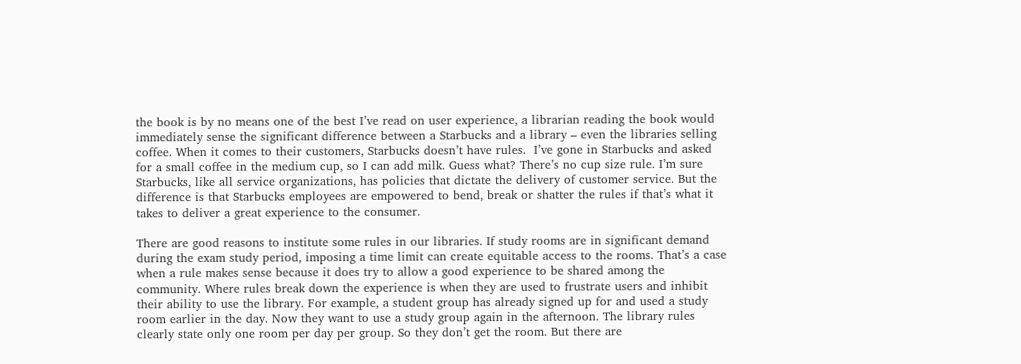the book is by no means one of the best I’ve read on user experience, a librarian reading the book would immediately sense the significant difference between a Starbucks and a library – even the libraries selling coffee. When it comes to their customers, Starbucks doesn’t have rules.  I’ve gone in Starbucks and asked for a small coffee in the medium cup, so I can add milk. Guess what? There’s no cup size rule. I’m sure Starbucks, like all service organizations, has policies that dictate the delivery of customer service. But the difference is that Starbucks employees are empowered to bend, break or shatter the rules if that’s what it takes to deliver a great experience to the consumer.

There are good reasons to institute some rules in our libraries. If study rooms are in significant demand during the exam study period, imposing a time limit can create equitable access to the rooms. That’s a case when a rule makes sense because it does try to allow a good experience to be shared among the community. Where rules break down the experience is when they are used to frustrate users and inhibit their ability to use the library. For example, a student group has already signed up for and used a study room earlier in the day. Now they want to use a study group again in the afternoon. The library rules clearly state only one room per day per group. So they don’t get the room. But there are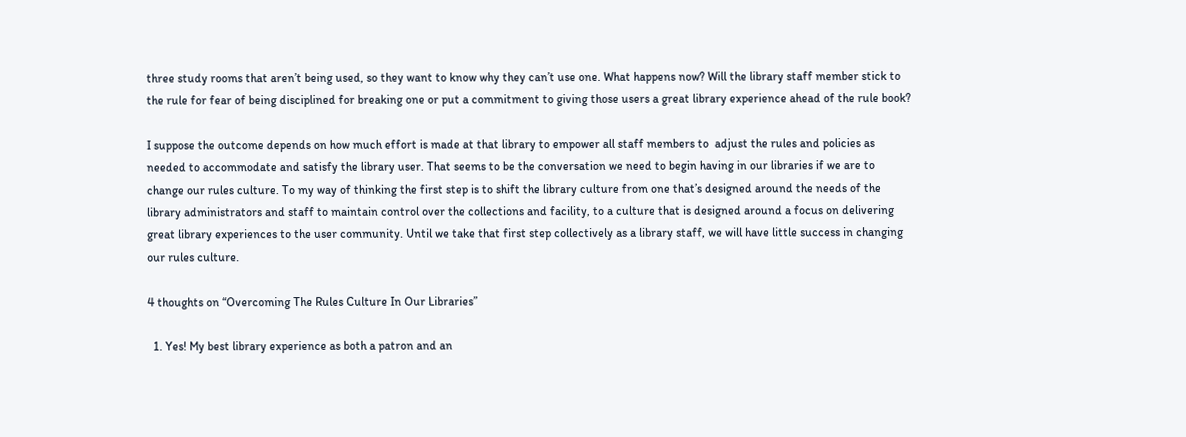three study rooms that aren’t being used, so they want to know why they can’t use one. What happens now? Will the library staff member stick to the rule for fear of being disciplined for breaking one or put a commitment to giving those users a great library experience ahead of the rule book?

I suppose the outcome depends on how much effort is made at that library to empower all staff members to  adjust the rules and policies as needed to accommodate and satisfy the library user. That seems to be the conversation we need to begin having in our libraries if we are to change our rules culture. To my way of thinking the first step is to shift the library culture from one that’s designed around the needs of the library administrators and staff to maintain control over the collections and facility, to a culture that is designed around a focus on delivering great library experiences to the user community. Until we take that first step collectively as a library staff, we will have little success in changing our rules culture.

4 thoughts on “Overcoming The Rules Culture In Our Libraries”

  1. Yes! My best library experience as both a patron and an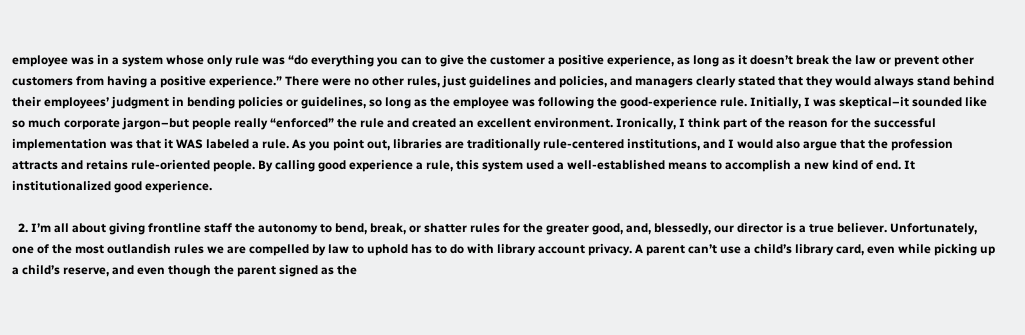employee was in a system whose only rule was “do everything you can to give the customer a positive experience, as long as it doesn’t break the law or prevent other customers from having a positive experience.” There were no other rules, just guidelines and policies, and managers clearly stated that they would always stand behind their employees’ judgment in bending policies or guidelines, so long as the employee was following the good-experience rule. Initially, I was skeptical–it sounded like so much corporate jargon–but people really “enforced” the rule and created an excellent environment. Ironically, I think part of the reason for the successful implementation was that it WAS labeled a rule. As you point out, libraries are traditionally rule-centered institutions, and I would also argue that the profession attracts and retains rule-oriented people. By calling good experience a rule, this system used a well-established means to accomplish a new kind of end. It institutionalized good experience.

  2. I’m all about giving frontline staff the autonomy to bend, break, or shatter rules for the greater good, and, blessedly, our director is a true believer. Unfortunately, one of the most outlandish rules we are compelled by law to uphold has to do with library account privacy. A parent can’t use a child’s library card, even while picking up a child’s reserve, and even though the parent signed as the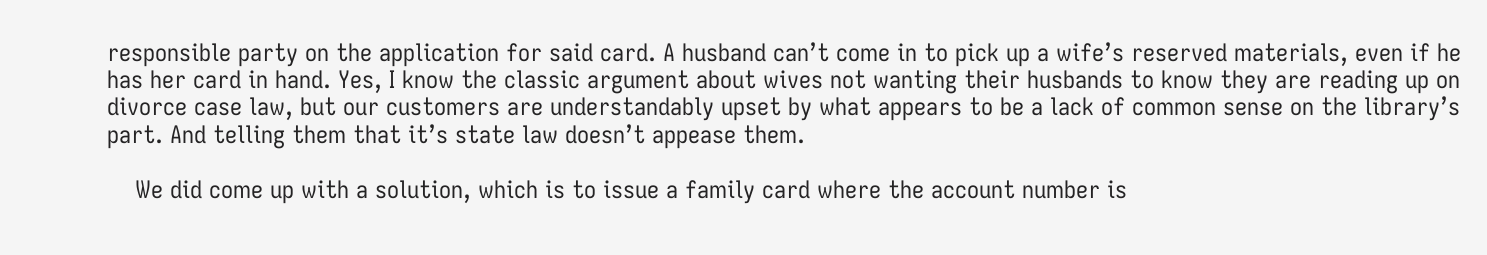responsible party on the application for said card. A husband can’t come in to pick up a wife’s reserved materials, even if he has her card in hand. Yes, I know the classic argument about wives not wanting their husbands to know they are reading up on divorce case law, but our customers are understandably upset by what appears to be a lack of common sense on the library’s part. And telling them that it’s state law doesn’t appease them.

    We did come up with a solution, which is to issue a family card where the account number is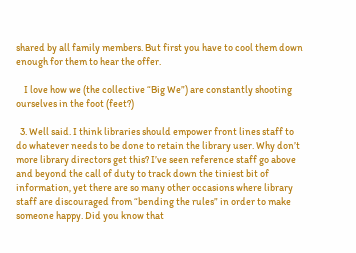shared by all family members. But first you have to cool them down enough for them to hear the offer.

    I love how we (the collective “Big We”) are constantly shooting ourselves in the foot (feet?)

  3. Well said. I think libraries should empower front lines staff to do whatever needs to be done to retain the library user. Why don’t more library directors get this? I’ve seen reference staff go above and beyond the call of duty to track down the tiniest bit of information, yet there are so many other occasions where library staff are discouraged from “bending the rules” in order to make someone happy. Did you know that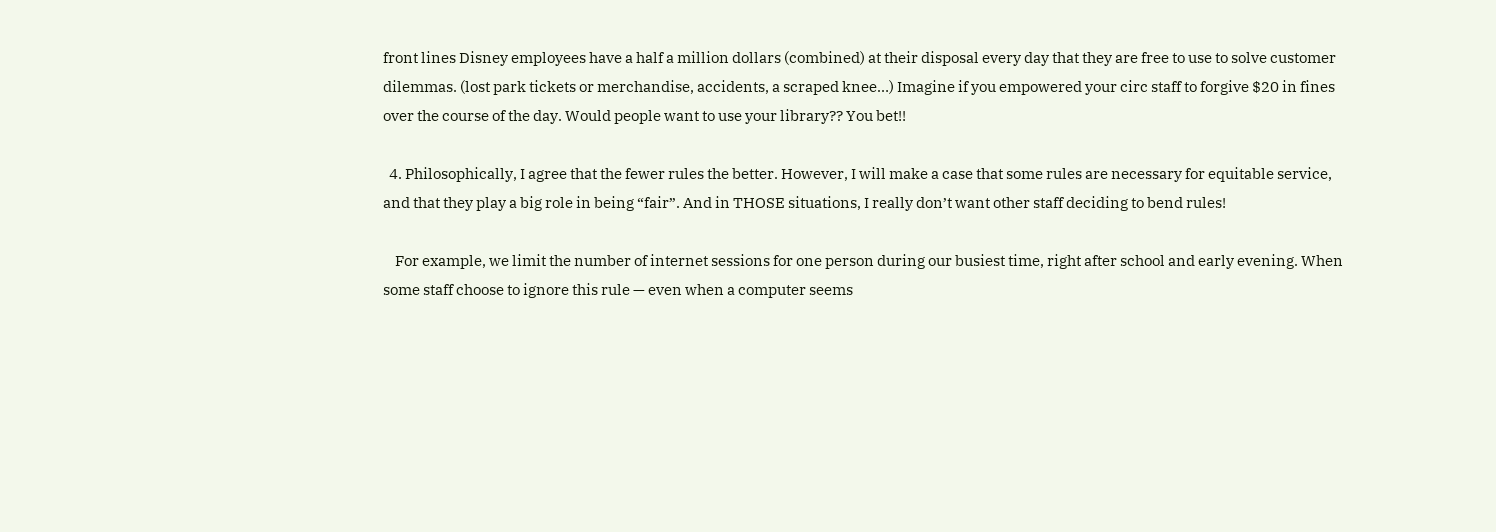front lines Disney employees have a half a million dollars (combined) at their disposal every day that they are free to use to solve customer dilemmas. (lost park tickets or merchandise, accidents, a scraped knee…) Imagine if you empowered your circ staff to forgive $20 in fines over the course of the day. Would people want to use your library?? You bet!!

  4. Philosophically, I agree that the fewer rules the better. However, I will make a case that some rules are necessary for equitable service, and that they play a big role in being “fair”. And in THOSE situations, I really don’t want other staff deciding to bend rules!

    For example, we limit the number of internet sessions for one person during our busiest time, right after school and early evening. When some staff choose to ignore this rule — even when a computer seems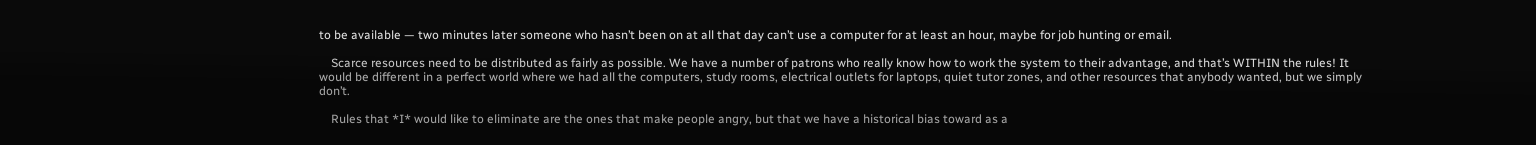to be available — two minutes later someone who hasn’t been on at all that day can’t use a computer for at least an hour, maybe for job hunting or email.

    Scarce resources need to be distributed as fairly as possible. We have a number of patrons who really know how to work the system to their advantage, and that’s WITHIN the rules! It would be different in a perfect world where we had all the computers, study rooms, electrical outlets for laptops, quiet tutor zones, and other resources that anybody wanted, but we simply don’t.

    Rules that *I* would like to eliminate are the ones that make people angry, but that we have a historical bias toward as a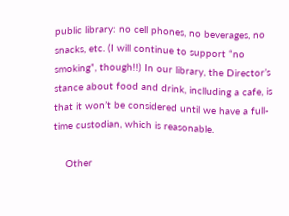public library: no cell phones, no beverages, no snacks, etc. (I will continue to support “no smoking”, though!!) In our library, the Director’s stance about food and drink, inclluding a cafe, is that it won’t be considered until we have a full-time custodian, which is reasonable.

    Other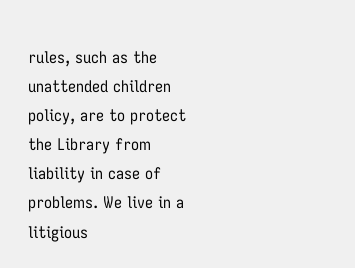rules, such as the unattended children policy, are to protect the Library from liability in case of problems. We live in a litigious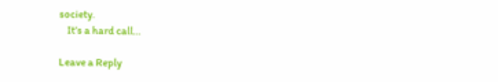society.
    It’s a hard call…

Leave a Reply